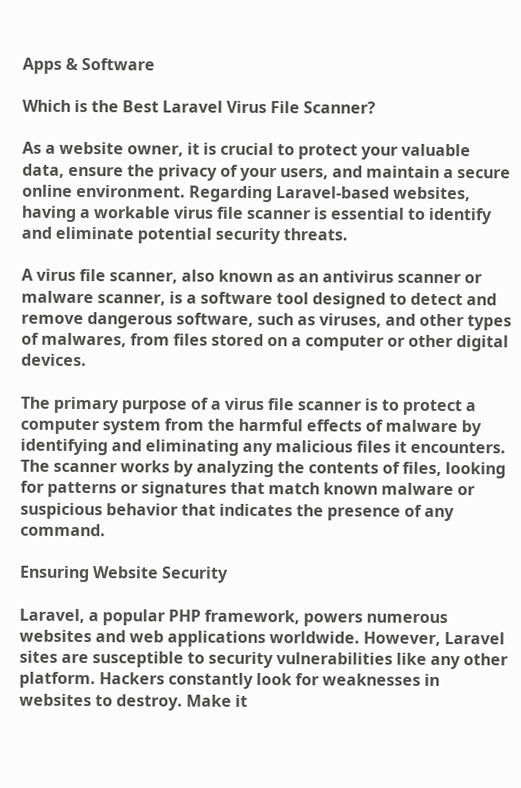Apps & Software

Which is the Best Laravel Virus File Scanner?

As a website owner, it is crucial to protect your valuable data, ensure the privacy of your users, and maintain a secure online environment. Regarding Laravel-based websites, having a workable virus file scanner is essential to identify and eliminate potential security threats.

A virus file scanner, also known as an antivirus scanner or malware scanner, is a software tool designed to detect and remove dangerous software, such as viruses, and other types of malwares, from files stored on a computer or other digital devices.

The primary purpose of a virus file scanner is to protect a computer system from the harmful effects of malware by identifying and eliminating any malicious files it encounters. The scanner works by analyzing the contents of files, looking for patterns or signatures that match known malware or suspicious behavior that indicates the presence of any command.

Ensuring Website Security

Laravel, a popular PHP framework, powers numerous websites and web applications worldwide. However, Laravel sites are susceptible to security vulnerabilities like any other platform. Hackers constantly look for weaknesses in websites to destroy. Make it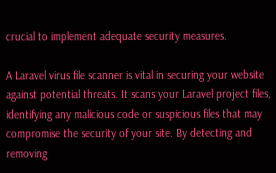crucial to implement adequate security measures.

A Laravel virus file scanner is vital in securing your website against potential threats. It scans your Laravel project files, identifying any malicious code or suspicious files that may compromise the security of your site. By detecting and removing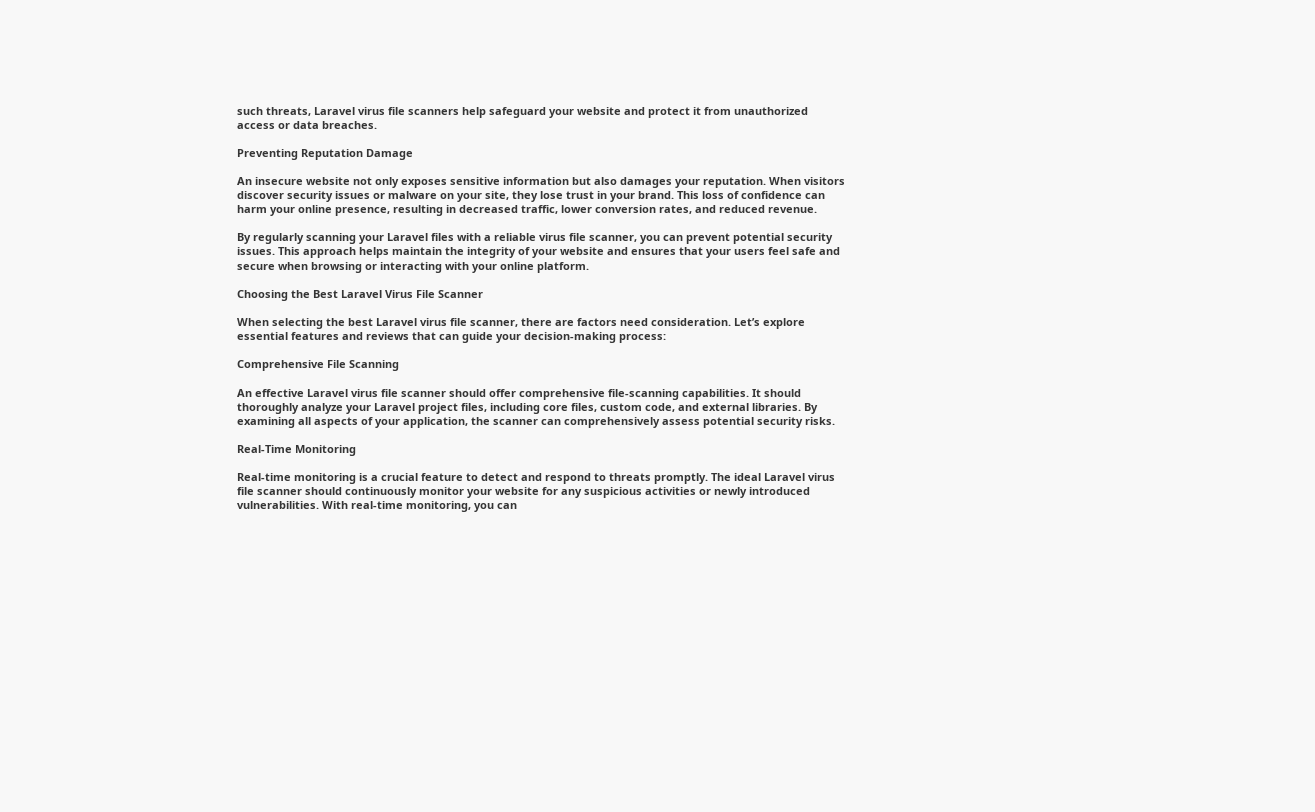such threats, Laravel virus file scanners help safeguard your website and protect it from unauthorized access or data breaches.

Preventing Reputation Damage

An insecure website not only exposes sensitive information but also damages your reputation. When visitors discover security issues or malware on your site, they lose trust in your brand. This loss of confidence can harm your online presence, resulting in decreased traffic, lower conversion rates, and reduced revenue.

By regularly scanning your Laravel files with a reliable virus file scanner, you can prevent potential security issues. This approach helps maintain the integrity of your website and ensures that your users feel safe and secure when browsing or interacting with your online platform.

Choosing the Best Laravel Virus File Scanner

When selecting the best Laravel virus file scanner, there are factors need consideration. Let’s explore essential features and reviews that can guide your decision-making process:

Comprehensive File Scanning

An effective Laravel virus file scanner should offer comprehensive file-scanning capabilities. It should thoroughly analyze your Laravel project files, including core files, custom code, and external libraries. By examining all aspects of your application, the scanner can comprehensively assess potential security risks.

Real-Time Monitoring

Real-time monitoring is a crucial feature to detect and respond to threats promptly. The ideal Laravel virus file scanner should continuously monitor your website for any suspicious activities or newly introduced vulnerabilities. With real-time monitoring, you can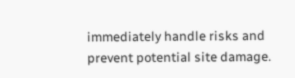immediately handle risks and prevent potential site damage.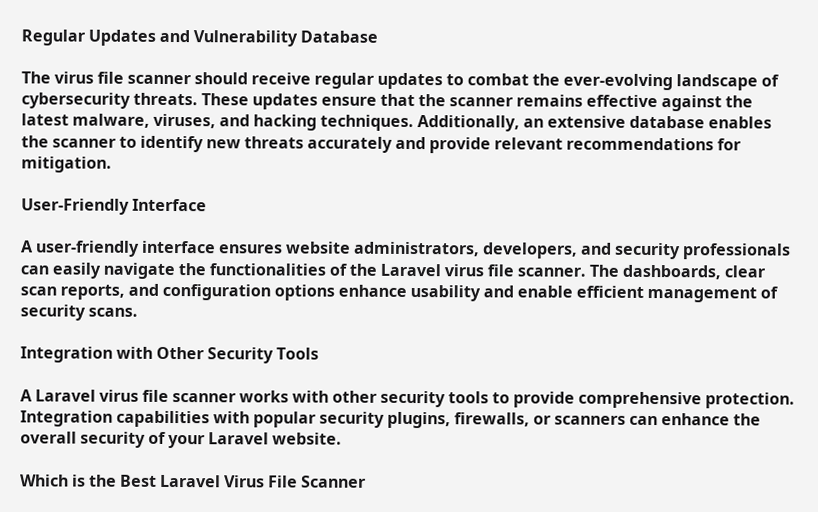Regular Updates and Vulnerability Database

The virus file scanner should receive regular updates to combat the ever-evolving landscape of cybersecurity threats. These updates ensure that the scanner remains effective against the latest malware, viruses, and hacking techniques. Additionally, an extensive database enables the scanner to identify new threats accurately and provide relevant recommendations for mitigation.

User-Friendly Interface

A user-friendly interface ensures website administrators, developers, and security professionals can easily navigate the functionalities of the Laravel virus file scanner. The dashboards, clear scan reports, and configuration options enhance usability and enable efficient management of security scans.

Integration with Other Security Tools

A Laravel virus file scanner works with other security tools to provide comprehensive protection. Integration capabilities with popular security plugins, firewalls, or scanners can enhance the overall security of your Laravel website.

Which is the Best Laravel Virus File Scanner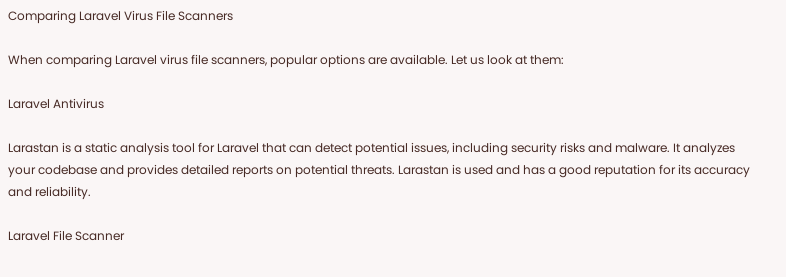Comparing Laravel Virus File Scanners

When comparing Laravel virus file scanners, popular options are available. Let us look at them:

Laravel Antivirus

Larastan is a static analysis tool for Laravel that can detect potential issues, including security risks and malware. It analyzes your codebase and provides detailed reports on potential threats. Larastan is used and has a good reputation for its accuracy and reliability.

Laravel File Scanner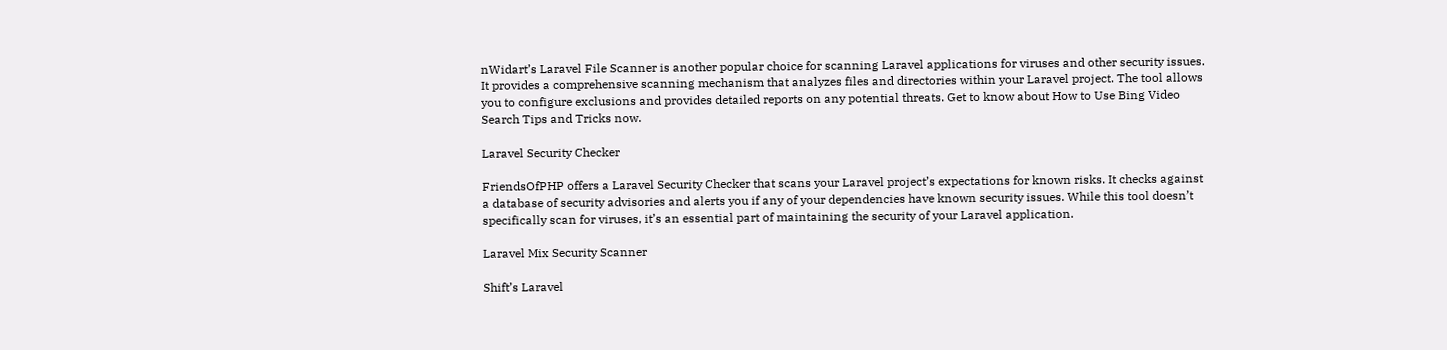nWidart’s Laravel File Scanner is another popular choice for scanning Laravel applications for viruses and other security issues. It provides a comprehensive scanning mechanism that analyzes files and directories within your Laravel project. The tool allows you to configure exclusions and provides detailed reports on any potential threats. Get to know about How to Use Bing Video Search Tips and Tricks now.

Laravel Security Checker

FriendsOfPHP offers a Laravel Security Checker that scans your Laravel project’s expectations for known risks. It checks against a database of security advisories and alerts you if any of your dependencies have known security issues. While this tool doesn’t specifically scan for viruses, it’s an essential part of maintaining the security of your Laravel application.

Laravel Mix Security Scanner

Shift’s Laravel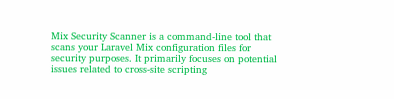Mix Security Scanner is a command-line tool that scans your Laravel Mix configuration files for security purposes. It primarily focuses on potential issues related to cross-site scripting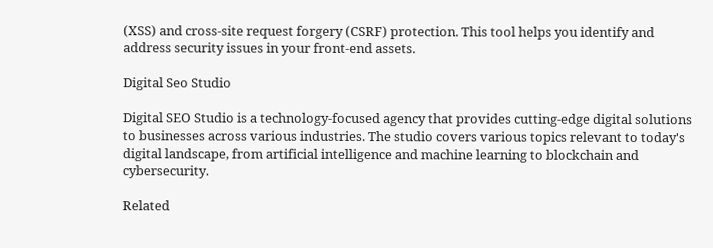(XSS) and cross-site request forgery (CSRF) protection. This tool helps you identify and address security issues in your front-end assets.

Digital Seo Studio

Digital SEO Studio is a technology-focused agency that provides cutting-edge digital solutions to businesses across various industries. The studio covers various topics relevant to today's digital landscape, from artificial intelligence and machine learning to blockchain and cybersecurity.

Related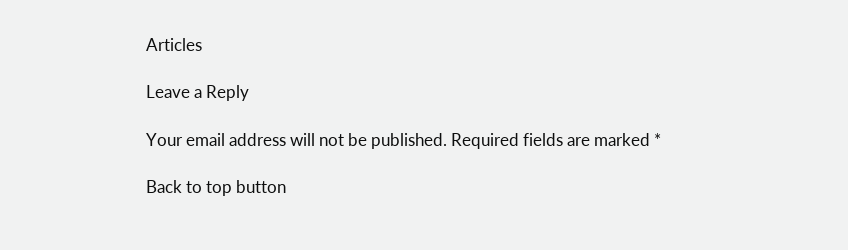Articles

Leave a Reply

Your email address will not be published. Required fields are marked *

Back to top button